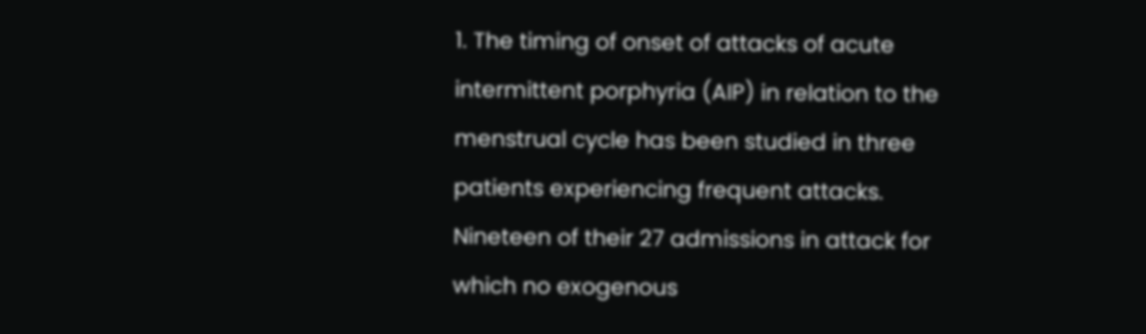1. The timing of onset of attacks of acute intermittent porphyria (AIP) in relation to the menstrual cycle has been studied in three patients experiencing frequent attacks. Nineteen of their 27 admissions in attack for which no exogenous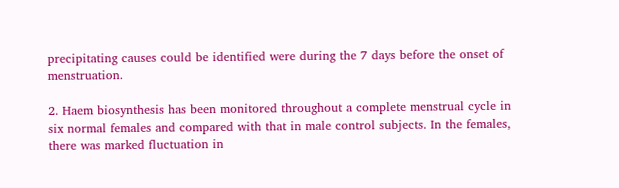precipitating causes could be identified were during the 7 days before the onset of menstruation.

2. Haem biosynthesis has been monitored throughout a complete menstrual cycle in six normal females and compared with that in male control subjects. In the females, there was marked fluctuation in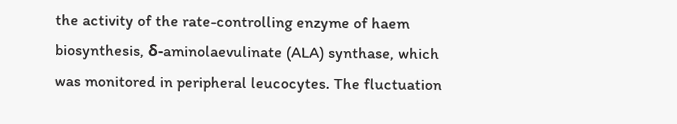the activity of the rate-controlling enzyme of haem biosynthesis, δ-aminolaevulinate (ALA) synthase, which was monitored in peripheral leucocytes. The fluctuation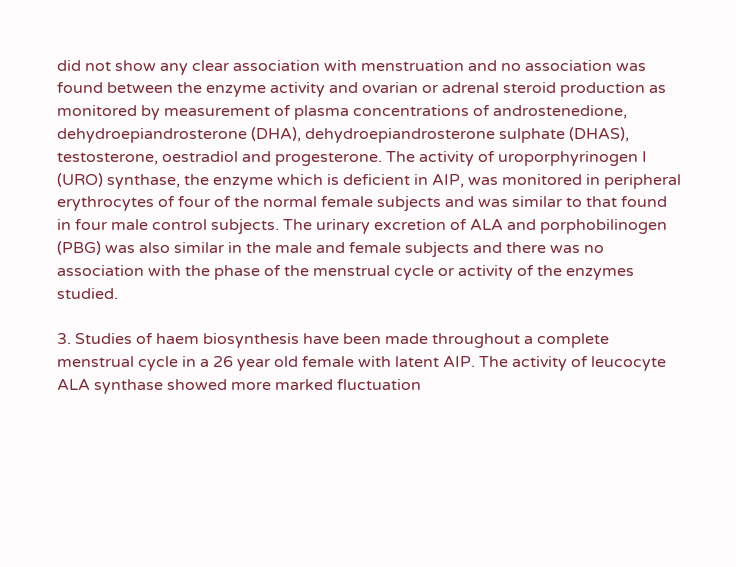did not show any clear association with menstruation and no association was found between the enzyme activity and ovarian or adrenal steroid production as monitored by measurement of plasma concentrations of androstenedione, dehydroepiandrosterone (DHA), dehydroepiandrosterone sulphate (DHAS), testosterone, oestradiol and progesterone. The activity of uroporphyrinogen I (URO) synthase, the enzyme which is deficient in AIP, was monitored in peripheral erythrocytes of four of the normal female subjects and was similar to that found in four male control subjects. The urinary excretion of ALA and porphobilinogen (PBG) was also similar in the male and female subjects and there was no association with the phase of the menstrual cycle or activity of the enzymes studied.

3. Studies of haem biosynthesis have been made throughout a complete menstrual cycle in a 26 year old female with latent AIP. The activity of leucocyte ALA synthase showed more marked fluctuation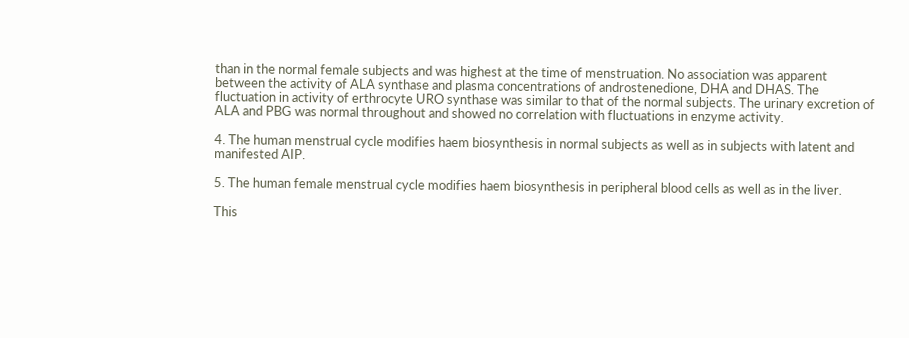than in the normal female subjects and was highest at the time of menstruation. No association was apparent between the activity of ALA synthase and plasma concentrations of androstenedione, DHA and DHAS. The fluctuation in activity of erthrocyte URO synthase was similar to that of the normal subjects. The urinary excretion of ALA and PBG was normal throughout and showed no correlation with fluctuations in enzyme activity.

4. The human menstrual cycle modifies haem biosynthesis in normal subjects as well as in subjects with latent and manifested AIP.

5. The human female menstrual cycle modifies haem biosynthesis in peripheral blood cells as well as in the liver.

This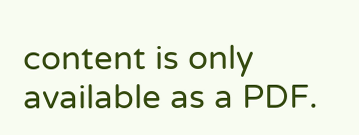content is only available as a PDF.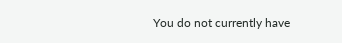You do not currently have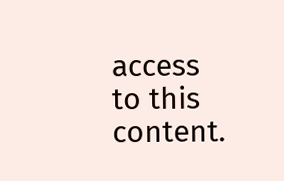access to this content.